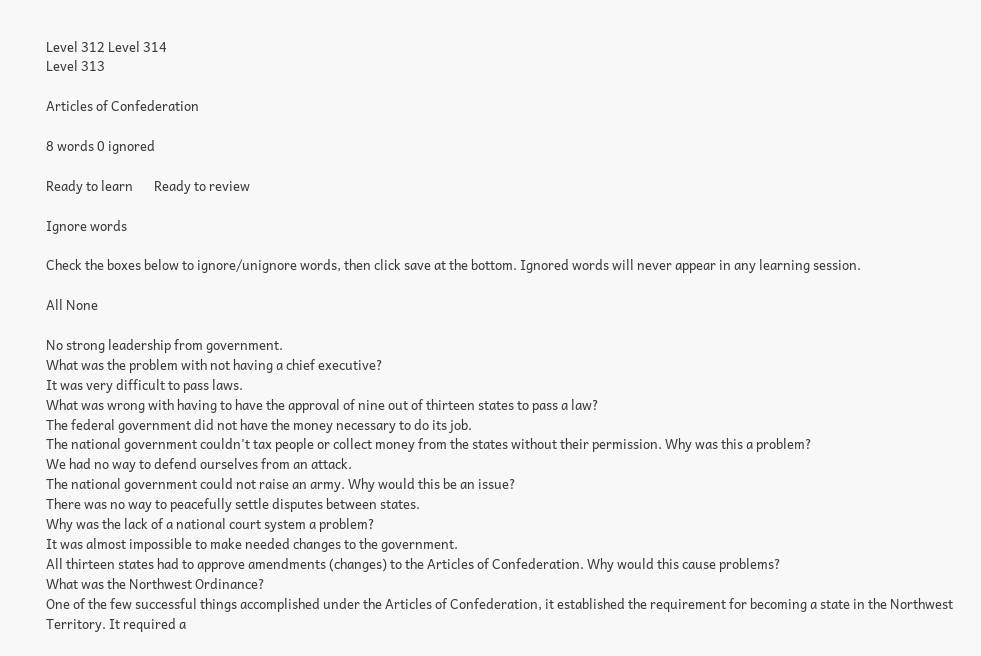Level 312 Level 314
Level 313

Articles of Confederation

8 words 0 ignored

Ready to learn       Ready to review

Ignore words

Check the boxes below to ignore/unignore words, then click save at the bottom. Ignored words will never appear in any learning session.

All None

No strong leadership from government.
What was the problem with not having a chief executive?
It was very difficult to pass laws.
What was wrong with having to have the approval of nine out of thirteen states to pass a law?
The federal government did not have the money necessary to do its job.
The national government couldn't tax people or collect money from the states without their permission. Why was this a problem?
We had no way to defend ourselves from an attack.
The national government could not raise an army. Why would this be an issue?
There was no way to peacefully settle disputes between states.
Why was the lack of a national court system a problem?
It was almost impossible to make needed changes to the government.
All thirteen states had to approve amendments (changes) to the Articles of Confederation. Why would this cause problems?
What was the Northwest Ordinance?
One of the few successful things accomplished under the Articles of Confederation, it established the requirement for becoming a state in the Northwest Territory. It required a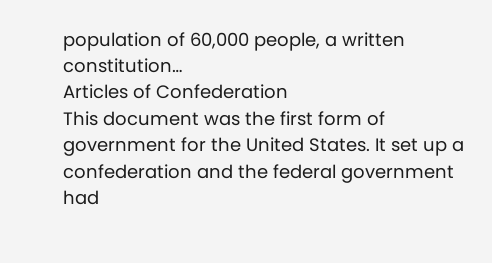population of 60,000 people, a written constitution…
Articles of Confederation
This document was the first form of government for the United States. It set up a confederation and the federal government had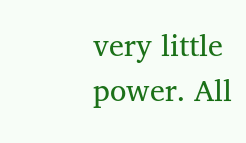very little power. All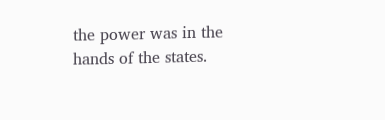the power was in the hands of the states.